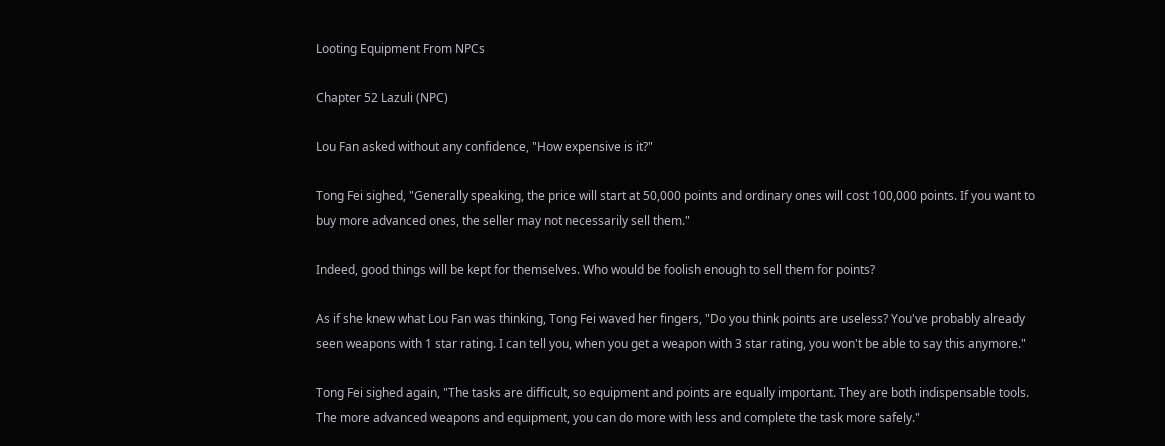Looting Equipment From NPCs

Chapter 52 Lazuli (NPC)

Lou Fan asked without any confidence, "How expensive is it?"

Tong Fei sighed, "Generally speaking, the price will start at 50,000 points and ordinary ones will cost 100,000 points. If you want to buy more advanced ones, the seller may not necessarily sell them."

Indeed, good things will be kept for themselves. Who would be foolish enough to sell them for points?

As if she knew what Lou Fan was thinking, Tong Fei waved her fingers, "Do you think points are useless? You've probably already seen weapons with 1 star rating. I can tell you, when you get a weapon with 3 star rating, you won't be able to say this anymore."

Tong Fei sighed again, "The tasks are difficult, so equipment and points are equally important. They are both indispensable tools. The more advanced weapons and equipment, you can do more with less and complete the task more safely."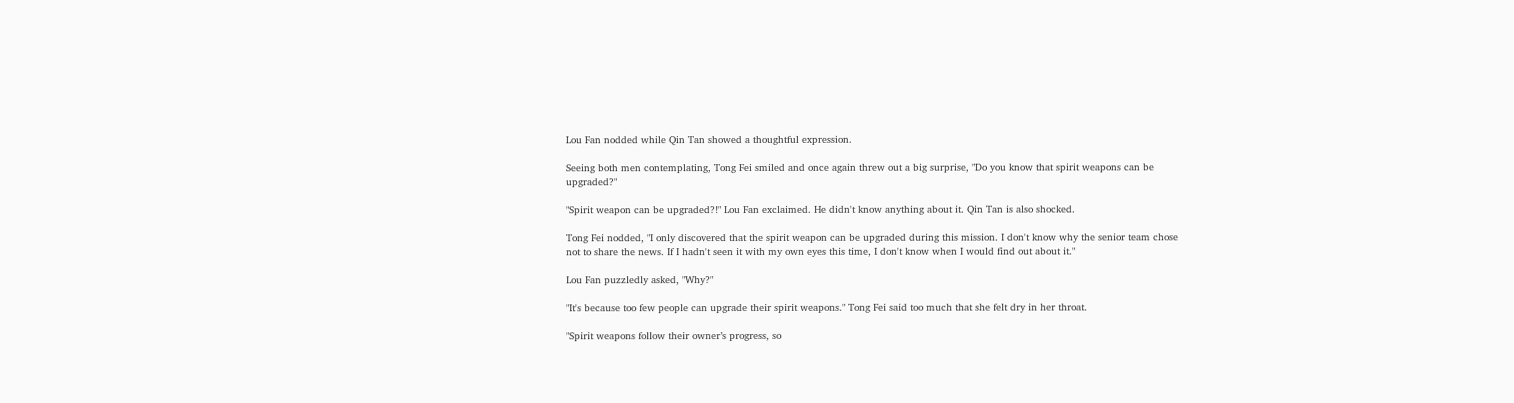Lou Fan nodded while Qin Tan showed a thoughtful expression.

Seeing both men contemplating, Tong Fei smiled and once again threw out a big surprise, "Do you know that spirit weapons can be upgraded?"

"Spirit weapon can be upgraded?!" Lou Fan exclaimed. He didn't know anything about it. Qin Tan is also shocked.

Tong Fei nodded, "I only discovered that the spirit weapon can be upgraded during this mission. I don't know why the senior team chose not to share the news. If I hadn't seen it with my own eyes this time, I don't know when I would find out about it."

Lou Fan puzzledly asked, "Why?"

"It's because too few people can upgrade their spirit weapons." Tong Fei said too much that she felt dry in her throat.

"Spirit weapons follow their owner’s progress, so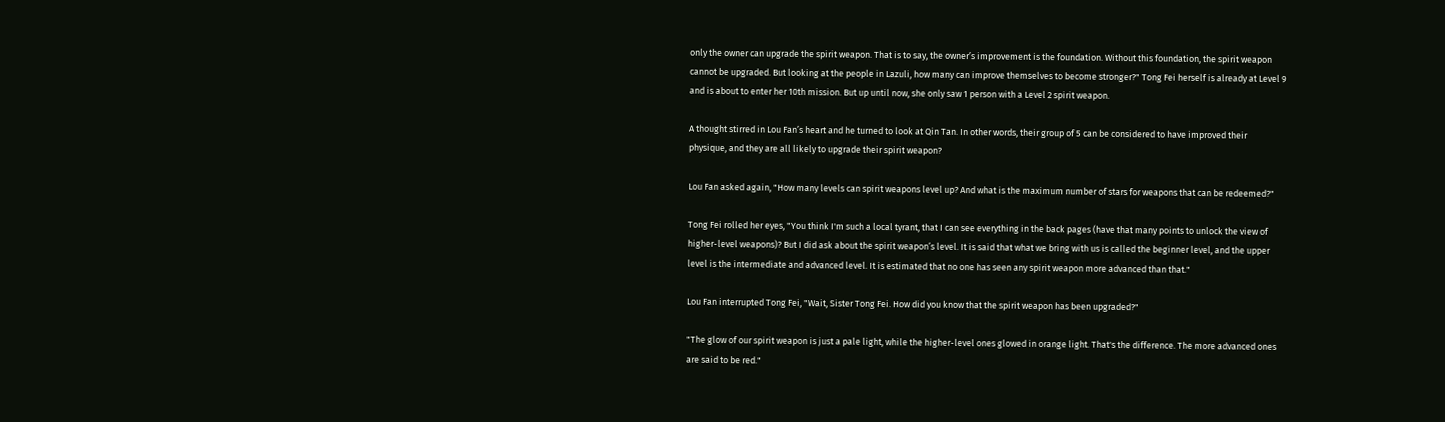only the owner can upgrade the spirit weapon. That is to say, the owner’s improvement is the foundation. Without this foundation, the spirit weapon cannot be upgraded. But looking at the people in Lazuli, how many can improve themselves to become stronger?" Tong Fei herself is already at Level 9 and is about to enter her 10th mission. But up until now, she only saw 1 person with a Level 2 spirit weapon.

A thought stirred in Lou Fan’s heart and he turned to look at Qin Tan. In other words, their group of 5 can be considered to have improved their physique, and they are all likely to upgrade their spirit weapon?

Lou Fan asked again, "How many levels can spirit weapons level up? And what is the maximum number of stars for weapons that can be redeemed?"

Tong Fei rolled her eyes, "You think I'm such a local tyrant, that I can see everything in the back pages (have that many points to unlock the view of higher-level weapons)? But I did ask about the spirit weapon’s level. It is said that what we bring with us is called the beginner level, and the upper level is the intermediate and advanced level. It is estimated that no one has seen any spirit weapon more advanced than that."

Lou Fan interrupted Tong Fei, "Wait, Sister Tong Fei. How did you know that the spirit weapon has been upgraded?"

"The glow of our spirit weapon is just a pale light, while the higher-level ones glowed in orange light. That's the difference. The more advanced ones are said to be red."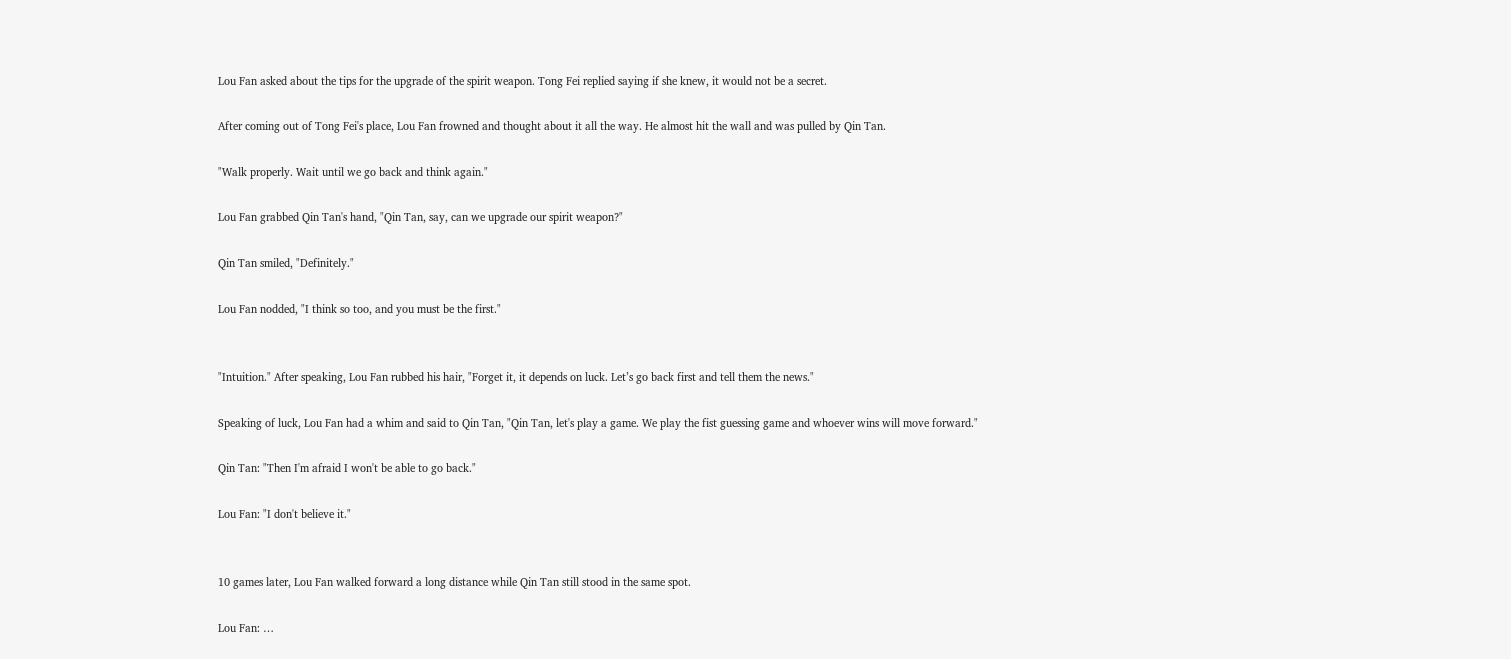Lou Fan asked about the tips for the upgrade of the spirit weapon. Tong Fei replied saying if she knew, it would not be a secret.

After coming out of Tong Fei's place, Lou Fan frowned and thought about it all the way. He almost hit the wall and was pulled by Qin Tan.

"Walk properly. Wait until we go back and think again."

Lou Fan grabbed Qin Tan's hand, "Qin Tan, say, can we upgrade our spirit weapon?"

Qin Tan smiled, "Definitely."

Lou Fan nodded, "I think so too, and you must be the first."


"Intuition." After speaking, Lou Fan rubbed his hair, "Forget it, it depends on luck. Let’s go back first and tell them the news."

Speaking of luck, Lou Fan had a whim and said to Qin Tan, "Qin Tan, let's play a game. We play the fist guessing game and whoever wins will move forward."

Qin Tan: "Then I'm afraid I won't be able to go back."

Lou Fan: "I don't believe it."


10 games later, Lou Fan walked forward a long distance while Qin Tan still stood in the same spot.

Lou Fan: …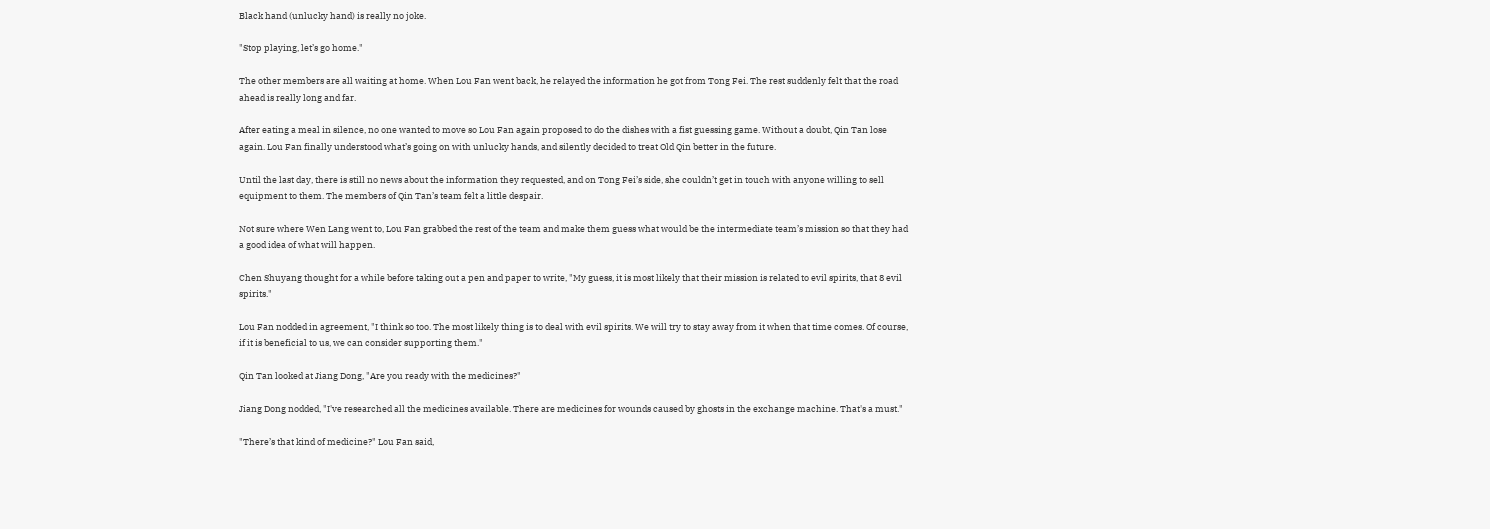Black hand (unlucky hand) is really no joke.

"Stop playing, let’s go home."

The other members are all waiting at home. When Lou Fan went back, he relayed the information he got from Tong Fei. The rest suddenly felt that the road ahead is really long and far.

After eating a meal in silence, no one wanted to move so Lou Fan again proposed to do the dishes with a fist guessing game. Without a doubt, Qin Tan lose again. Lou Fan finally understood what’s going on with unlucky hands, and silently decided to treat Old Qin better in the future.

Until the last day, there is still no news about the information they requested, and on Tong Fei’s side, she couldn’t get in touch with anyone willing to sell equipment to them. The members of Qin Tan’s team felt a little despair.

Not sure where Wen Lang went to, Lou Fan grabbed the rest of the team and make them guess what would be the intermediate team’s mission so that they had a good idea of what will happen.

Chen Shuyang thought for a while before taking out a pen and paper to write, "My guess, it is most likely that their mission is related to evil spirits, that 8 evil spirits."

Lou Fan nodded in agreement, "I think so too. The most likely thing is to deal with evil spirits. We will try to stay away from it when that time comes. Of course, if it is beneficial to us, we can consider supporting them."

Qin Tan looked at Jiang Dong, "Are you ready with the medicines?"

Jiang Dong nodded, "I've researched all the medicines available. There are medicines for wounds caused by ghosts in the exchange machine. That's a must."

"There’s that kind of medicine?" Lou Fan said,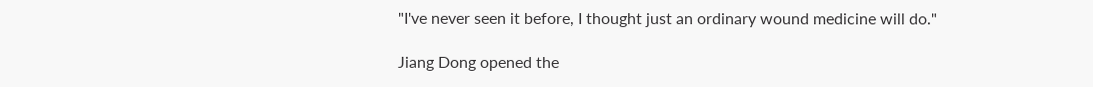"I've never seen it before, I thought just an ordinary wound medicine will do."

Jiang Dong opened the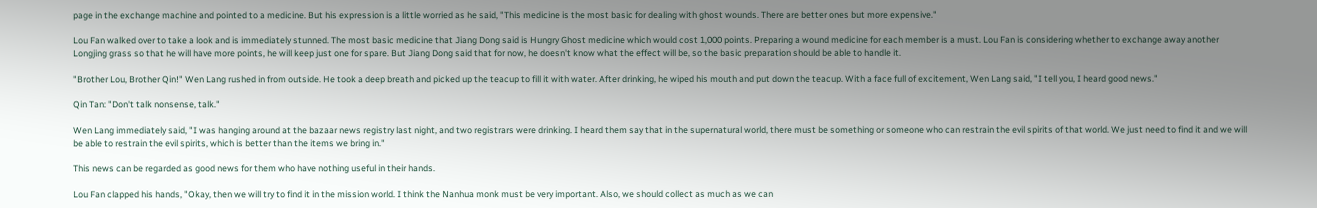page in the exchange machine and pointed to a medicine. But his expression is a little worried as he said, "This medicine is the most basic for dealing with ghost wounds. There are better ones but more expensive."

Lou Fan walked over to take a look and is immediately stunned. The most basic medicine that Jiang Dong said is Hungry Ghost medicine which would cost 1,000 points. Preparing a wound medicine for each member is a must. Lou Fan is considering whether to exchange away another Longjing grass so that he will have more points, he will keep just one for spare. But Jiang Dong said that for now, he doesn't know what the effect will be, so the basic preparation should be able to handle it.

"Brother Lou, Brother Qin!" Wen Lang rushed in from outside. He took a deep breath and picked up the teacup to fill it with water. After drinking, he wiped his mouth and put down the teacup. With a face full of excitement, Wen Lang said, "I tell you, I heard good news."

Qin Tan: "Don't talk nonsense, talk."

Wen Lang immediately said, "I was hanging around at the bazaar news registry last night, and two registrars were drinking. I heard them say that in the supernatural world, there must be something or someone who can restrain the evil spirits of that world. We just need to find it and we will be able to restrain the evil spirits, which is better than the items we bring in."

This news can be regarded as good news for them who have nothing useful in their hands.

Lou Fan clapped his hands, "Okay, then we will try to find it in the mission world. I think the Nanhua monk must be very important. Also, we should collect as much as we can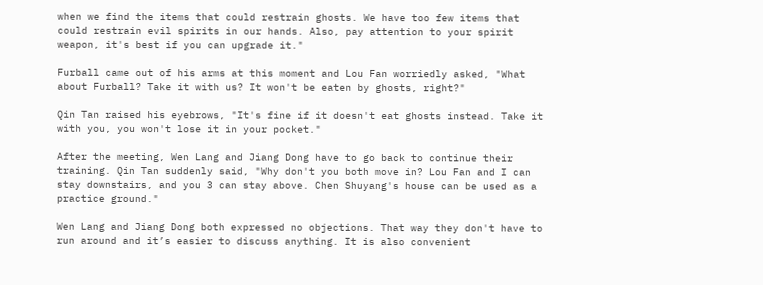when we find the items that could restrain ghosts. We have too few items that could restrain evil spirits in our hands. Also, pay attention to your spirit weapon, it's best if you can upgrade it."

Furball came out of his arms at this moment and Lou Fan worriedly asked, "What about Furball? Take it with us? It won't be eaten by ghosts, right?"

Qin Tan raised his eyebrows, "It's fine if it doesn't eat ghosts instead. Take it with you, you won't lose it in your pocket."

After the meeting, Wen Lang and Jiang Dong have to go back to continue their training. Qin Tan suddenly said, "Why don't you both move in? Lou Fan and I can stay downstairs, and you 3 can stay above. Chen Shuyang's house can be used as a practice ground."

Wen Lang and Jiang Dong both expressed no objections. That way they don't have to run around and it’s easier to discuss anything. It is also convenient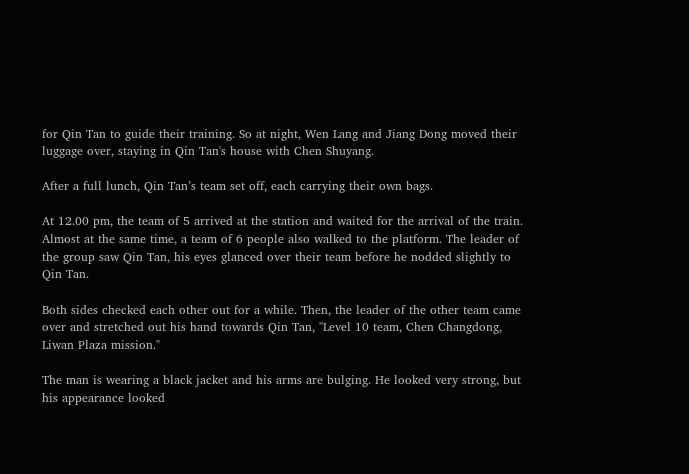for Qin Tan to guide their training. So at night, Wen Lang and Jiang Dong moved their luggage over, staying in Qin Tan's house with Chen Shuyang.

After a full lunch, Qin Tan’s team set off, each carrying their own bags.

At 12.00 pm, the team of 5 arrived at the station and waited for the arrival of the train. Almost at the same time, a team of 6 people also walked to the platform. The leader of the group saw Qin Tan, his eyes glanced over their team before he nodded slightly to Qin Tan.

Both sides checked each other out for a while. Then, the leader of the other team came over and stretched out his hand towards Qin Tan, "Level 10 team, Chen Changdong, Liwan Plaza mission."

The man is wearing a black jacket and his arms are bulging. He looked very strong, but his appearance looked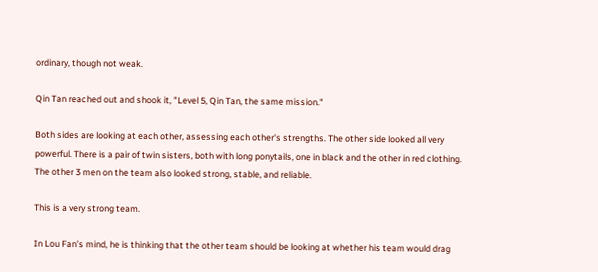ordinary, though not weak.

Qin Tan reached out and shook it, "Level 5, Qin Tan, the same mission."

Both sides are looking at each other, assessing each other's strengths. The other side looked all very powerful. There is a pair of twin sisters, both with long ponytails, one in black and the other in red clothing. The other 3 men on the team also looked strong, stable, and reliable.

This is a very strong team.

In Lou Fan’s mind, he is thinking that the other team should be looking at whether his team would drag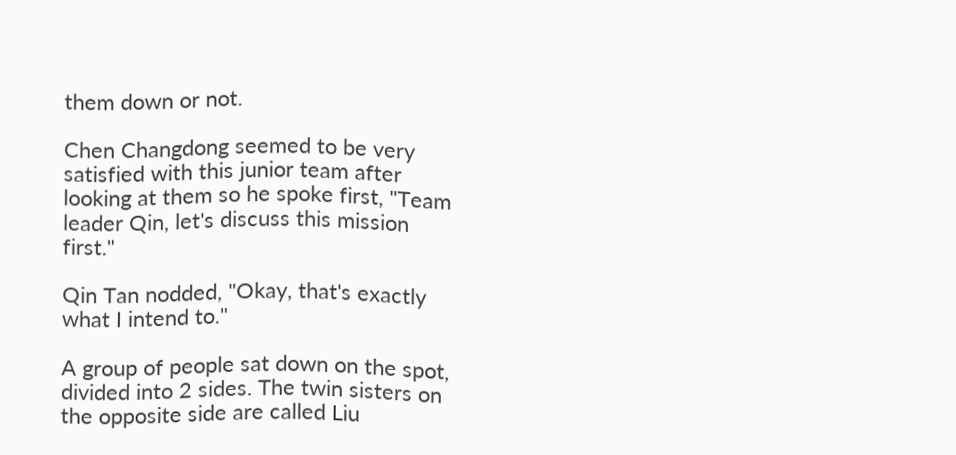them down or not.

Chen Changdong seemed to be very satisfied with this junior team after looking at them so he spoke first, "Team leader Qin, let's discuss this mission first."

Qin Tan nodded, "Okay, that's exactly what I intend to."

A group of people sat down on the spot, divided into 2 sides. The twin sisters on the opposite side are called Liu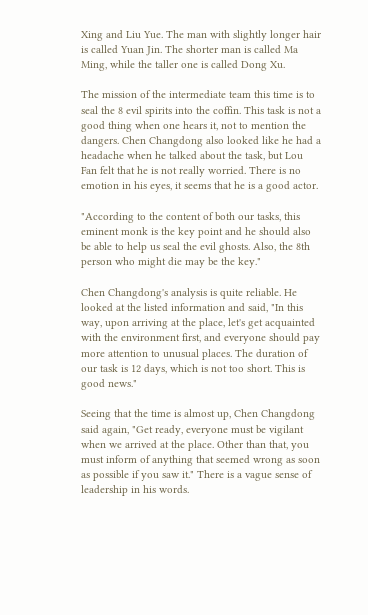Xing and Liu Yue. The man with slightly longer hair is called Yuan Jin. The shorter man is called Ma Ming, while the taller one is called Dong Xu.

The mission of the intermediate team this time is to seal the 8 evil spirits into the coffin. This task is not a good thing when one hears it, not to mention the dangers. Chen Changdong also looked like he had a headache when he talked about the task, but Lou Fan felt that he is not really worried. There is no emotion in his eyes, it seems that he is a good actor.

"According to the content of both our tasks, this eminent monk is the key point and he should also be able to help us seal the evil ghosts. Also, the 8th person who might die may be the key."

Chen Changdong's analysis is quite reliable. He looked at the listed information and said, "In this way, upon arriving at the place, let's get acquainted with the environment first, and everyone should pay more attention to unusual places. The duration of our task is 12 days, which is not too short. This is good news."

Seeing that the time is almost up, Chen Changdong said again, "Get ready, everyone must be vigilant when we arrived at the place. Other than that, you must inform of anything that seemed wrong as soon as possible if you saw it." There is a vague sense of leadership in his words.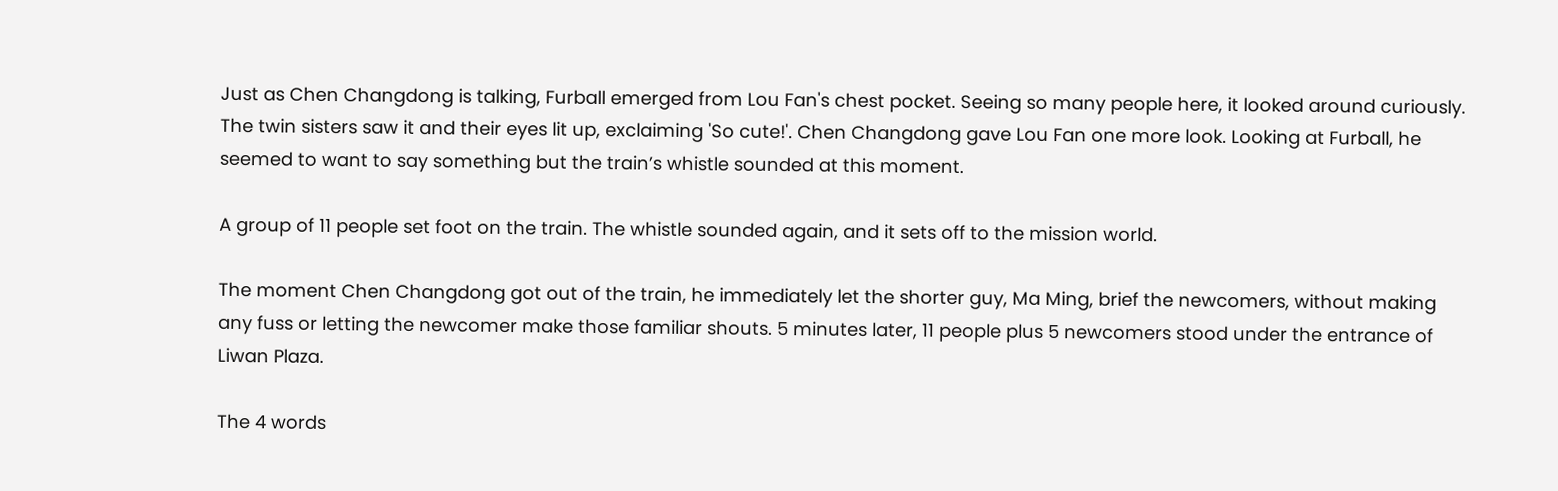Just as Chen Changdong is talking, Furball emerged from Lou Fan's chest pocket. Seeing so many people here, it looked around curiously. The twin sisters saw it and their eyes lit up, exclaiming 'So cute!'. Chen Changdong gave Lou Fan one more look. Looking at Furball, he seemed to want to say something but the train’s whistle sounded at this moment.

A group of 11 people set foot on the train. The whistle sounded again, and it sets off to the mission world.

The moment Chen Changdong got out of the train, he immediately let the shorter guy, Ma Ming, brief the newcomers, without making any fuss or letting the newcomer make those familiar shouts. 5 minutes later, 11 people plus 5 newcomers stood under the entrance of Liwan Plaza.

The 4 words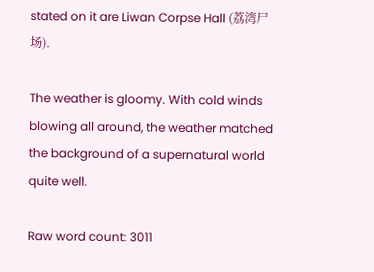stated on it are Liwan Corpse Hall (荔湾尸场).

The weather is gloomy. With cold winds blowing all around, the weather matched the background of a supernatural world quite well.

Raw word count: 3011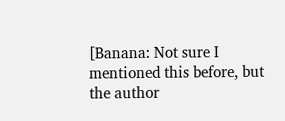[Banana: Not sure I mentioned this before, but the author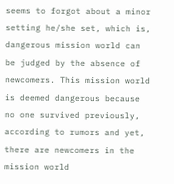seems to forgot about a minor setting he/she set, which is, dangerous mission world can be judged by the absence of newcomers. This mission world is deemed dangerous because no one survived previously, according to rumors and yet, there are newcomers in the mission world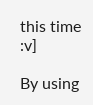this time :v]

By using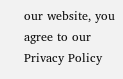our website, you agree to our Privacy Policy